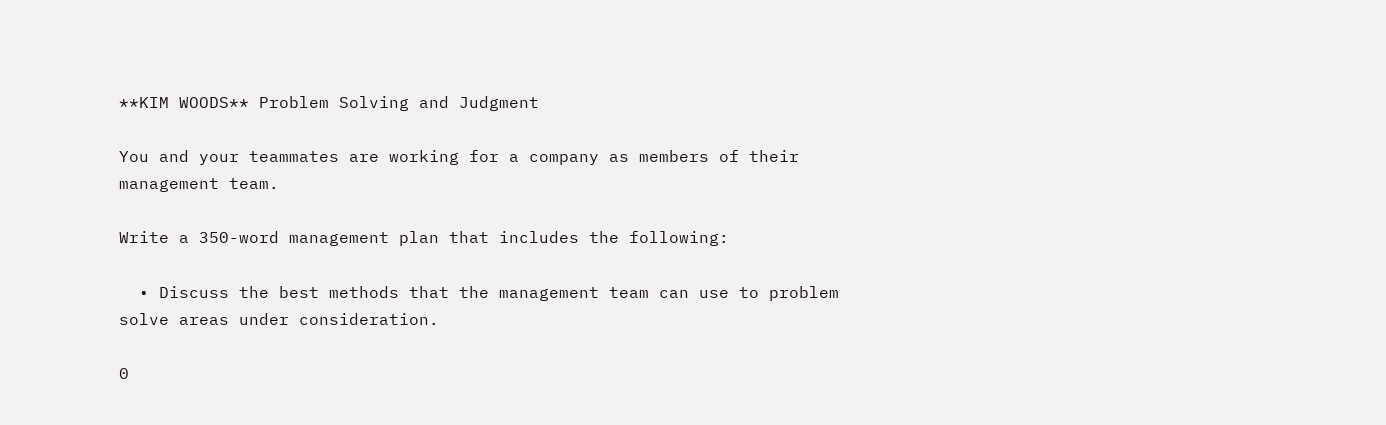**KIM WOODS** Problem Solving and Judgment

You and your teammates are working for a company as members of their management team.

Write a 350-word management plan that includes the following:

  • Discuss the best methods that the management team can use to problem solve areas under consideration.

0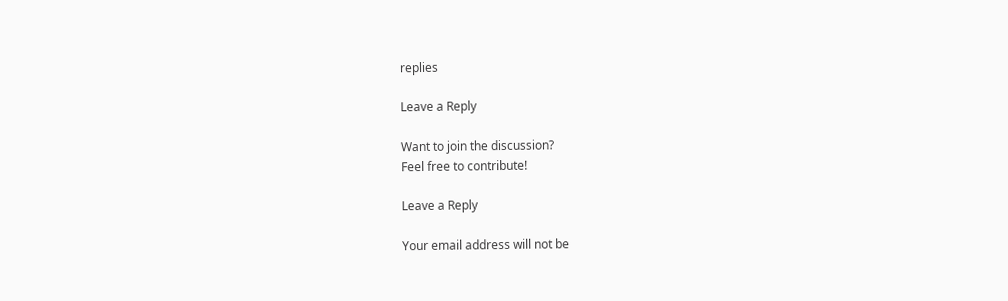replies

Leave a Reply

Want to join the discussion?
Feel free to contribute!

Leave a Reply

Your email address will not be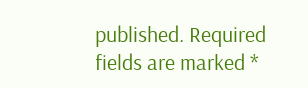published. Required fields are marked *